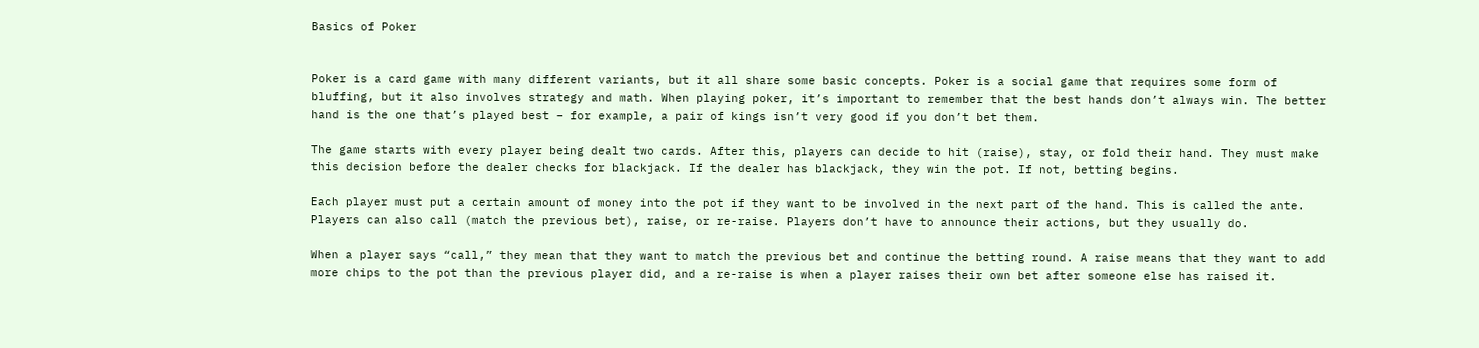Basics of Poker


Poker is a card game with many different variants, but it all share some basic concepts. Poker is a social game that requires some form of bluffing, but it also involves strategy and math. When playing poker, it’s important to remember that the best hands don’t always win. The better hand is the one that’s played best – for example, a pair of kings isn’t very good if you don’t bet them.

The game starts with every player being dealt two cards. After this, players can decide to hit (raise), stay, or fold their hand. They must make this decision before the dealer checks for blackjack. If the dealer has blackjack, they win the pot. If not, betting begins.

Each player must put a certain amount of money into the pot if they want to be involved in the next part of the hand. This is called the ante. Players can also call (match the previous bet), raise, or re-raise. Players don’t have to announce their actions, but they usually do.

When a player says “call,” they mean that they want to match the previous bet and continue the betting round. A raise means that they want to add more chips to the pot than the previous player did, and a re-raise is when a player raises their own bet after someone else has raised it.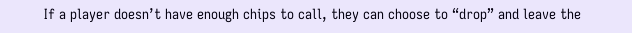If a player doesn’t have enough chips to call, they can choose to “drop” and leave the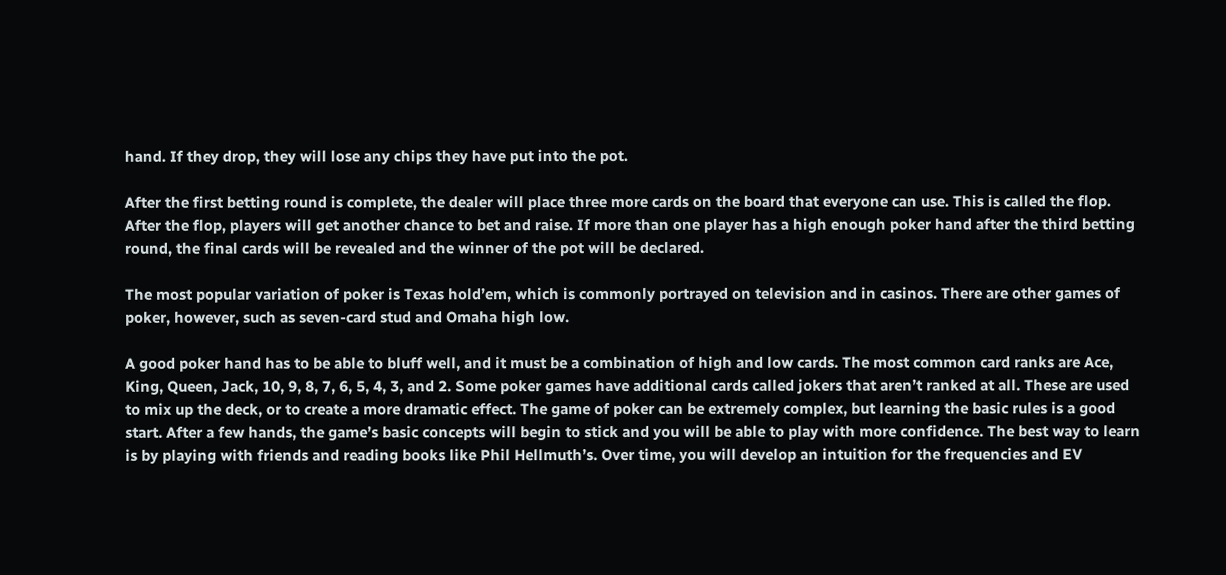hand. If they drop, they will lose any chips they have put into the pot.

After the first betting round is complete, the dealer will place three more cards on the board that everyone can use. This is called the flop. After the flop, players will get another chance to bet and raise. If more than one player has a high enough poker hand after the third betting round, the final cards will be revealed and the winner of the pot will be declared.

The most popular variation of poker is Texas hold’em, which is commonly portrayed on television and in casinos. There are other games of poker, however, such as seven-card stud and Omaha high low.

A good poker hand has to be able to bluff well, and it must be a combination of high and low cards. The most common card ranks are Ace, King, Queen, Jack, 10, 9, 8, 7, 6, 5, 4, 3, and 2. Some poker games have additional cards called jokers that aren’t ranked at all. These are used to mix up the deck, or to create a more dramatic effect. The game of poker can be extremely complex, but learning the basic rules is a good start. After a few hands, the game’s basic concepts will begin to stick and you will be able to play with more confidence. The best way to learn is by playing with friends and reading books like Phil Hellmuth’s. Over time, you will develop an intuition for the frequencies and EV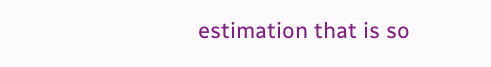estimation that is so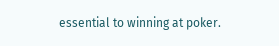essential to winning at poker.